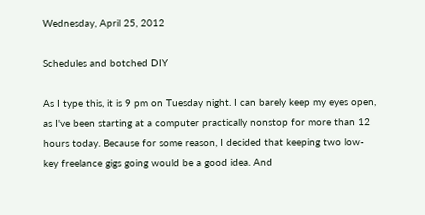Wednesday, April 25, 2012

Schedules and botched DIY

As I type this, it is 9 pm on Tuesday night. I can barely keep my eyes open, as I've been starting at a computer practically nonstop for more than 12 hours today. Because for some reason, I decided that keeping two low-key freelance gigs going would be a good idea. And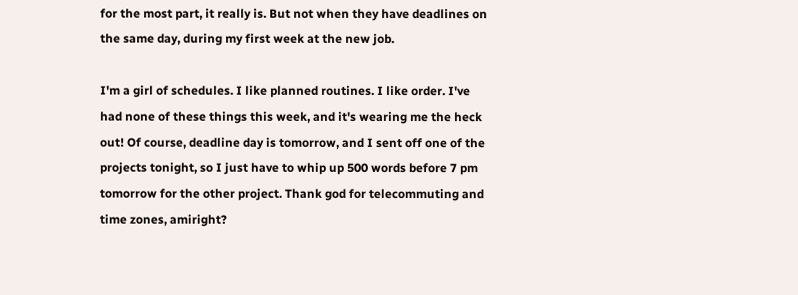for the most part, it really is. But not when they have deadlines on the same day, during my first week at the new job.

I'm a girl of schedules. I like planned routines. I like order. I've had none of these things this week, and it's wearing me the heck out! Of course, deadline day is tomorrow, and I sent off one of the projects tonight, so I just have to whip up 500 words before 7 pm tomorrow for the other project. Thank god for telecommuting and time zones, amiright?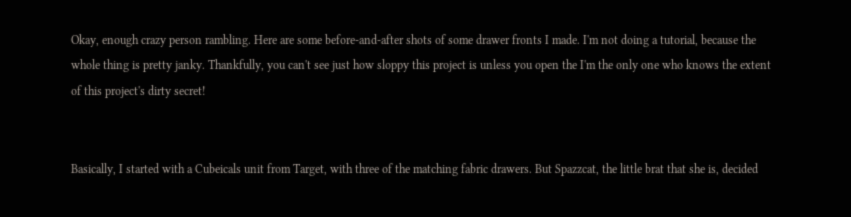Okay, enough crazy person rambling. Here are some before-and-after shots of some drawer fronts I made. I'm not doing a tutorial, because the whole thing is pretty janky. Thankfully, you can't see just how sloppy this project is unless you open the I'm the only one who knows the extent of this project's dirty secret!


Basically, I started with a Cubeicals unit from Target, with three of the matching fabric drawers. But Spazzcat, the little brat that she is, decided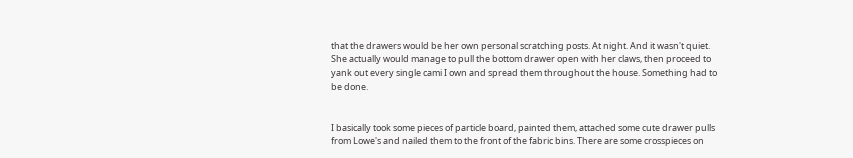that the drawers would be her own personal scratching posts. At night. And it wasn't quiet. She actually would manage to pull the bottom drawer open with her claws, then proceed to yank out every single cami I own and spread them throughout the house. Something had to be done.


I basically took some pieces of particle board, painted them, attached some cute drawer pulls from Lowe's and nailed them to the front of the fabric bins. There are some crosspieces on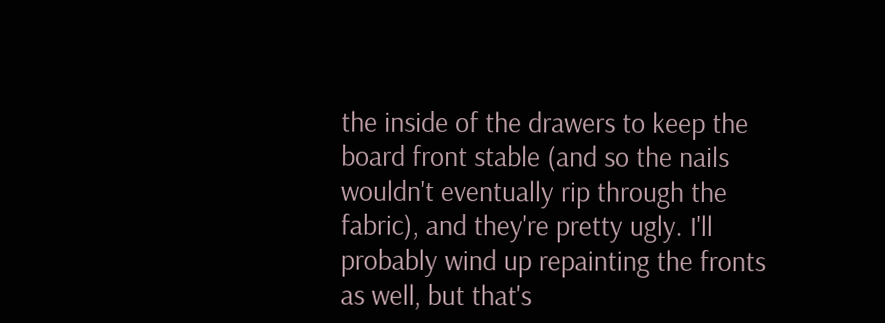the inside of the drawers to keep the board front stable (and so the nails wouldn't eventually rip through the fabric), and they're pretty ugly. I'll probably wind up repainting the fronts as well, but that's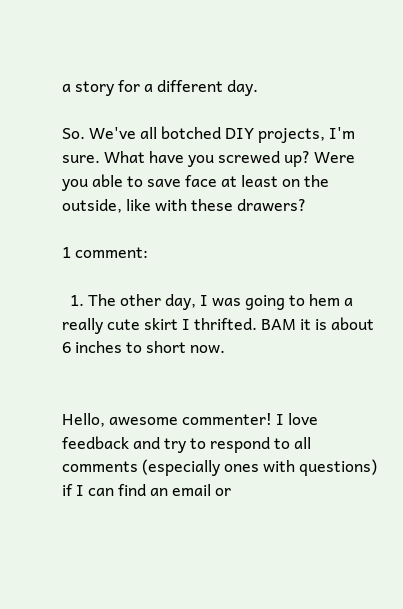a story for a different day.

So. We've all botched DIY projects, I'm sure. What have you screwed up? Were you able to save face at least on the outside, like with these drawers?

1 comment:

  1. The other day, I was going to hem a really cute skirt I thrifted. BAM it is about 6 inches to short now.


Hello, awesome commenter! I love feedback and try to respond to all comments (especially ones with questions) if I can find an email or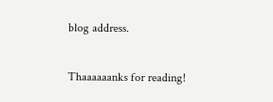blog address.

Thaaaaaanks for reading!